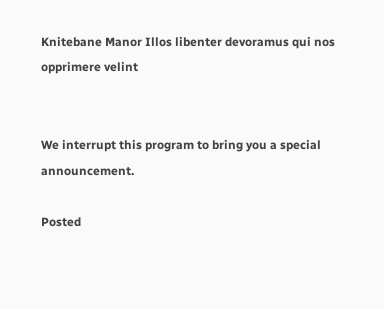Knitebane Manor Illos libenter devoramus qui nos opprimere velint


We interrupt this program to bring you a special announcement.

Posted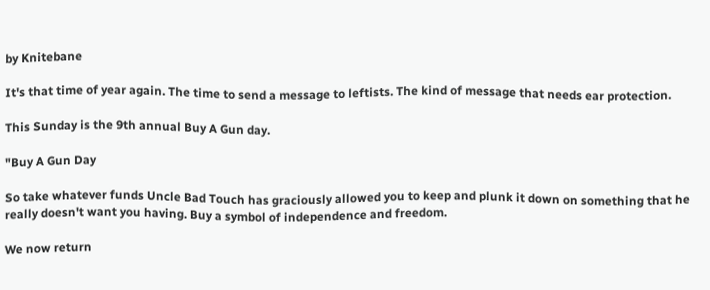by Knitebane

It's that time of year again. The time to send a message to leftists. The kind of message that needs ear protection.

This Sunday is the 9th annual Buy A Gun day.

"Buy A Gun Day

So take whatever funds Uncle Bad Touch has graciously allowed you to keep and plunk it down on something that he really doesn't want you having. Buy a symbol of independence and freedom.

We now return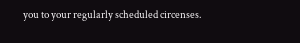you to your regularly scheduled circenses.